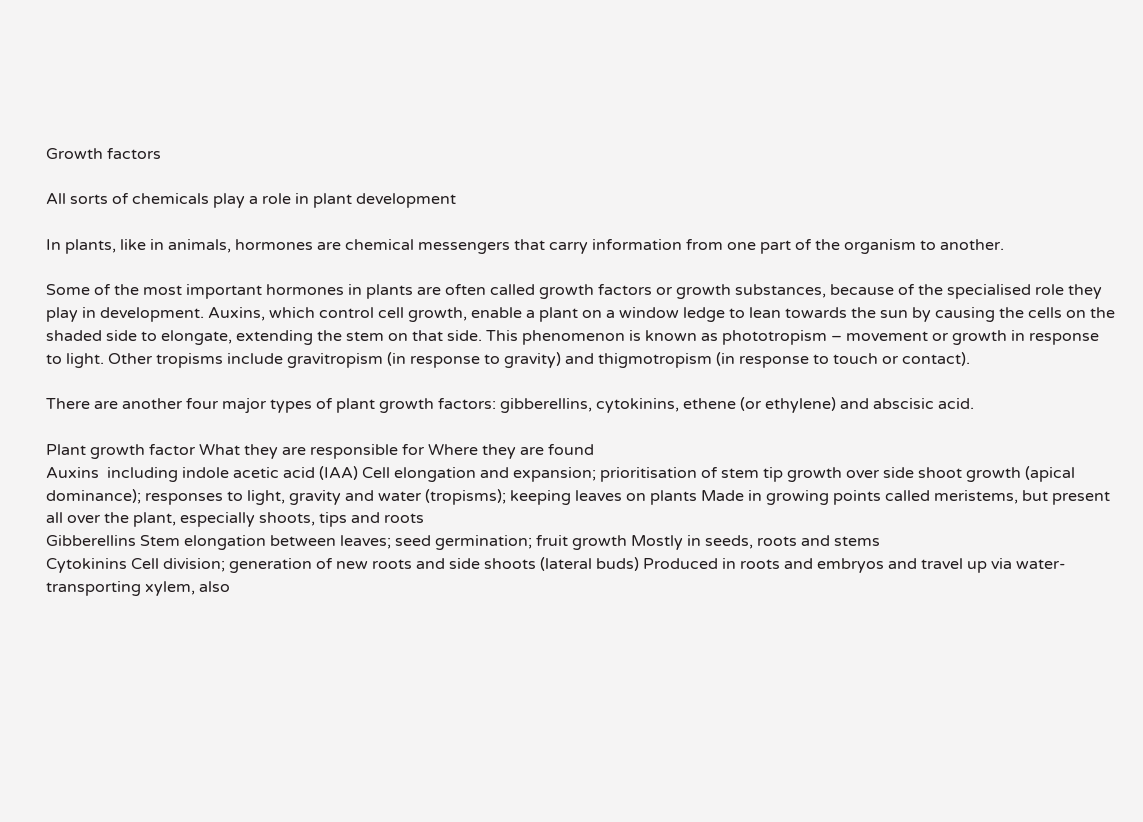Growth factors

All sorts of chemicals play a role in plant development

In plants, like in animals, hormones are chemical messengers that carry information from one part of the organism to another.

Some of the most important hormones in plants are often called growth factors or growth substances, because of the specialised role they play in development. Auxins, which control cell growth, enable a plant on a window ledge to lean towards the sun by causing the cells on the shaded side to elongate, extending the stem on that side. This phenomenon is known as phototropism – movement or growth in response to light. Other tropisms include gravitropism (in response to gravity) and thigmotropism (in response to touch or contact).

There are another four major types of plant growth factors: gibberellins, cytokinins, ethene (or ethylene) and abscisic acid.

Plant growth factor What they are responsible for Where they are found
Auxins  including indole acetic acid (IAA) Cell elongation and expansion; prioritisation of stem tip growth over side shoot growth (apical dominance); responses to light, gravity and water (tropisms); keeping leaves on plants Made in growing points called meristems, but present all over the plant, especially shoots, tips and roots
Gibberellins Stem elongation between leaves; seed germination; fruit growth Mostly in seeds, roots and stems
Cytokinins Cell division; generation of new roots and side shoots (lateral buds) Produced in roots and embryos and travel up via water-transporting xylem, also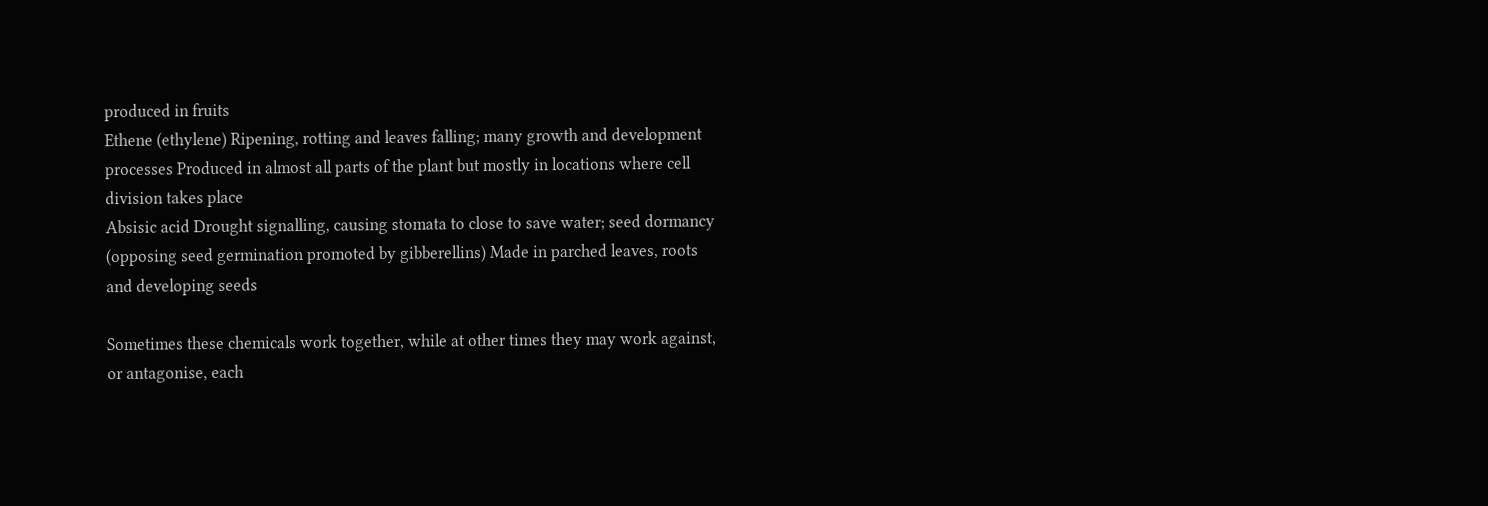produced in fruits
Ethene (ethylene) Ripening, rotting and leaves falling; many growth and development processes Produced in almost all parts of the plant but mostly in locations where cell division takes place
Absisic acid Drought signalling, causing stomata to close to save water; seed dormancy (opposing seed germination promoted by gibberellins) Made in parched leaves, roots and developing seeds

Sometimes these chemicals work together, while at other times they may work against, or antagonise, each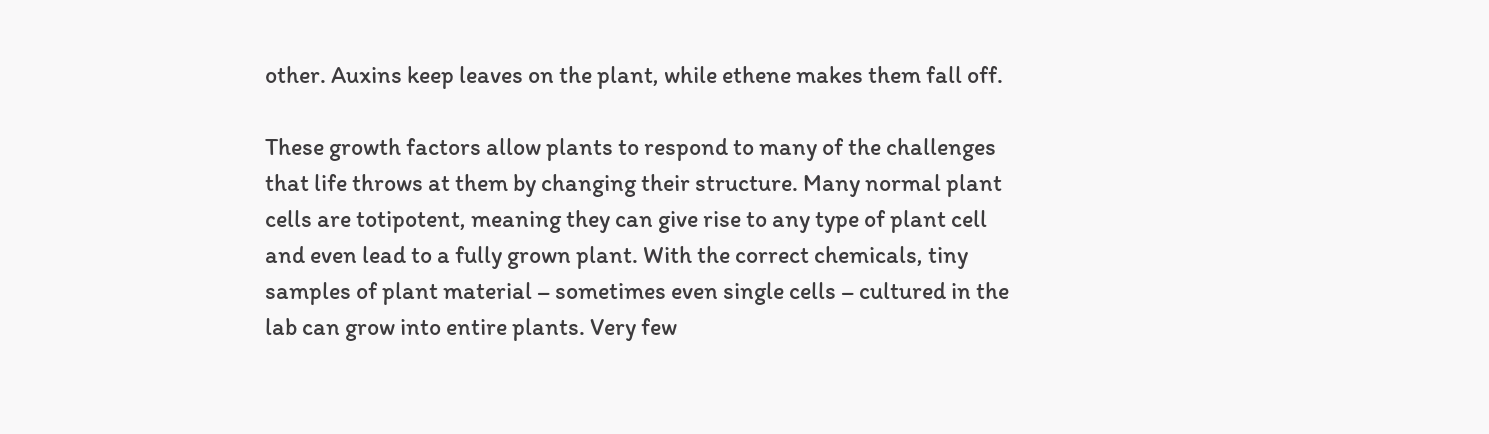other. Auxins keep leaves on the plant, while ethene makes them fall off.

These growth factors allow plants to respond to many of the challenges that life throws at them by changing their structure. Many normal plant cells are totipotent, meaning they can give rise to any type of plant cell and even lead to a fully grown plant. With the correct chemicals, tiny samples of plant material – sometimes even single cells – cultured in the lab can grow into entire plants. Very few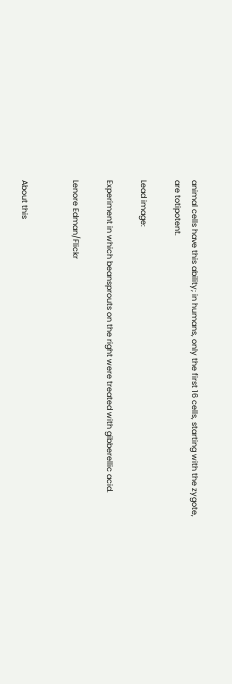animal cells have this ability; in humans, only the first 16 cells, starting with the zygote, are totipotent.

Lead image:

Experiment in which beansprouts on the right were treated with gibberellic acid.

Lenore Edman/Flickr


About this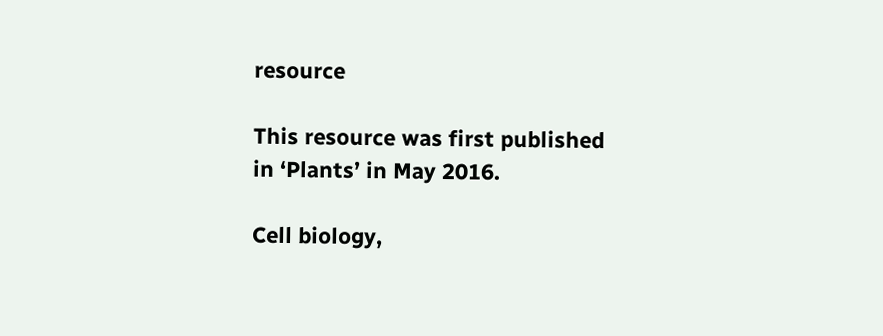resource

This resource was first published in ‘Plants’ in May 2016.

Cell biology,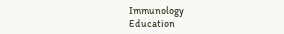Immunology
Education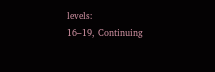levels:
16–19, Continuing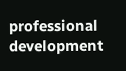professional development